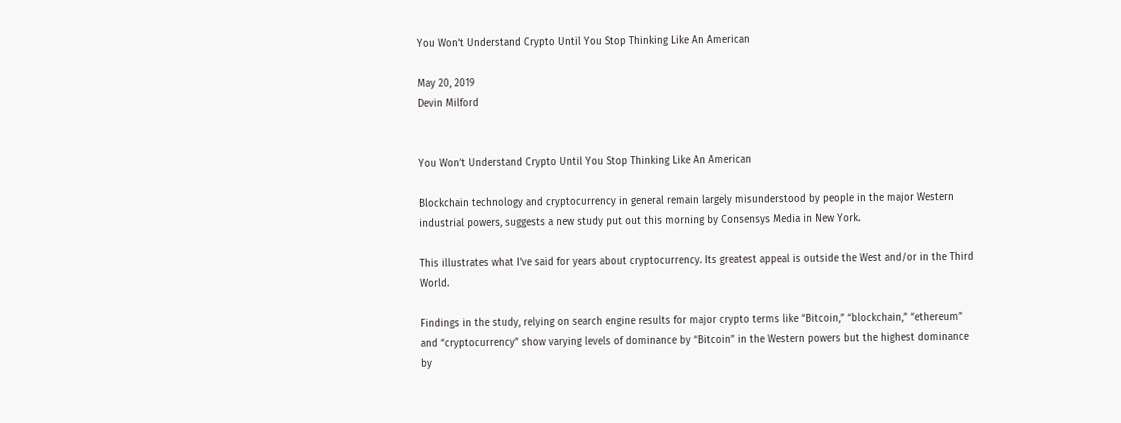You Won’t Understand Crypto Until You Stop Thinking Like An American

May 20, 2019
Devin Milford


You Won’t Understand Crypto Until You Stop Thinking Like An American

Blockchain technology and cryptocurrency in general remain largely misunderstood by people in the major Western industrial powers, suggests a new study put out this morning by Consensys Media in New York.

This illustrates what I’ve said for years about cryptocurrency. Its greatest appeal is outside the West and/or in the Third World.

Findings in the study, relying on search engine results for major crypto terms like “Bitcoin,” “blockchain,” “ethereum” and “cryptocurrency” show varying levels of dominance by “Bitcoin” in the Western powers but the highest dominance by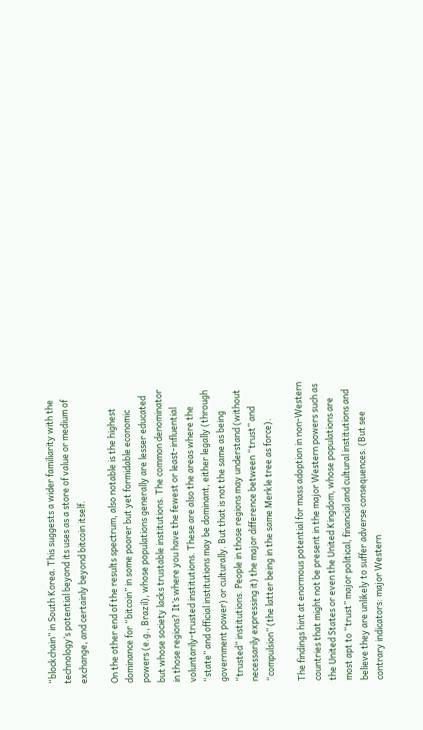“blockchain” in South Korea. This suggests a wider familiarity with the technology’s potential beyond its uses as a store of value or medium of exchange, and certainly beyond bitcoin itself.

On the other end of the results spectrum, also notable is the highest dominance for “bitcoin” in some poorer but yet formidable economic powers (e.g., Brazil), whose populations generally are lesser educated but whose society lacks trustable institutions. The common denominator in those regions? It’s where you have the fewest or least-influential voluntarily-trusted institutions. These are also the areas where the “state” and official institutions may be dominant, either legally (through government power) or culturally. But that is not the same as being “trusted” institutions. People in those regions may understand (without necessarily expressing it) the major difference between “trust” and “compulsion” (the latter being in the same Merkle tree as force).

The findings hint at enormous potential for mass adoption in non-Western countries that might not be present in the major Western powers such as the United States or even the United Kingdom, whose populations are most apt to “trust” major political, financial and cultural institutions and believe they are unlikely to suffer adverse consequences. (But see contrary indicators: major Western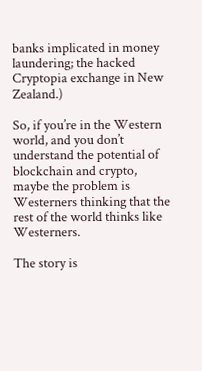banks implicated in money laundering; the hacked Cryptopia exchange in New Zealand.)

So, if you’re in the Western world, and you don’t understand the potential of blockchain and crypto, maybe the problem is Westerners thinking that the rest of the world thinks like Westerners.

The story is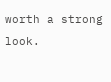worth a strong look.